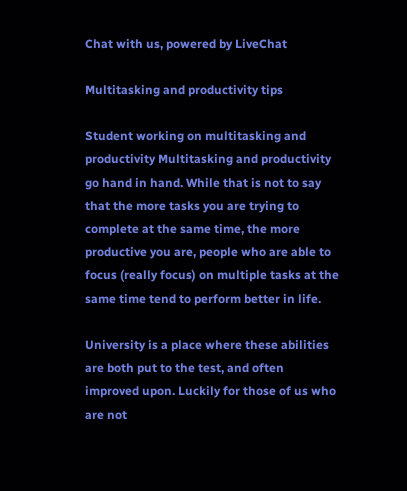Chat with us, powered by LiveChat

Multitasking and productivity tips

Student working on multitasking and productivity Multitasking and productivity go hand in hand. While that is not to say that the more tasks you are trying to complete at the same time, the more productive you are, people who are able to focus (really focus) on multiple tasks at the same time tend to perform better in life.

University is a place where these abilities are both put to the test, and often improved upon. Luckily for those of us who are not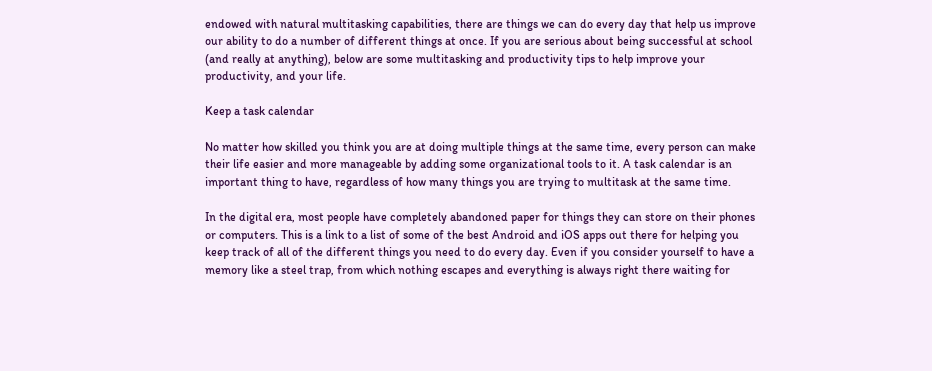endowed with natural multitasking capabilities, there are things we can do every day that help us improve our ability to do a number of different things at once. If you are serious about being successful at school (and really at anything), below are some multitasking and productivity tips to help improve your productivity, and your life.

Keep a task calendar

No matter how skilled you think you are at doing multiple things at the same time, every person can make their life easier and more manageable by adding some organizational tools to it. A task calendar is an important thing to have, regardless of how many things you are trying to multitask at the same time.

In the digital era, most people have completely abandoned paper for things they can store on their phones or computers. This is a link to a list of some of the best Android and iOS apps out there for helping you keep track of all of the different things you need to do every day. Even if you consider yourself to have a memory like a steel trap, from which nothing escapes and everything is always right there waiting for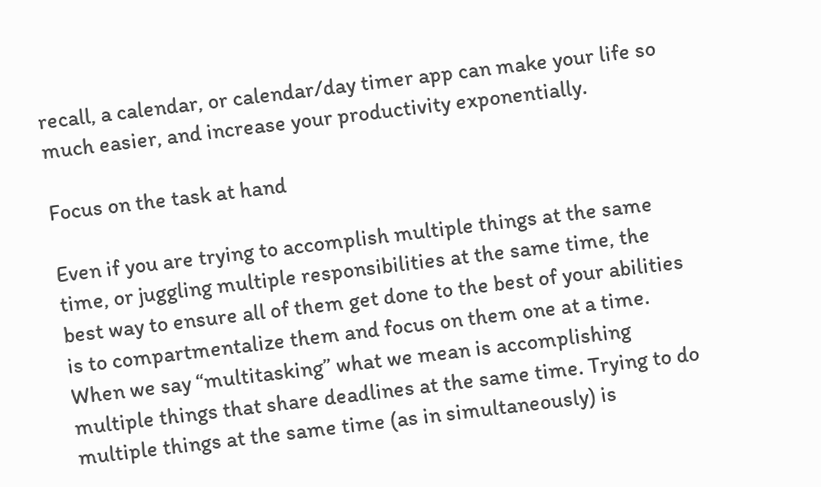recall, a calendar, or calendar/day timer app can make your life so much easier, and increase your productivity exponentially.

Focus on the task at hand

Even if you are trying to accomplish multiple things at the same time, or juggling multiple responsibilities at the same time, the best way to ensure all of them get done to the best of your abilities is to compartmentalize them and focus on them one at a time. When we say “multitasking” what we mean is accomplishing multiple things that share deadlines at the same time. Trying to do multiple things at the same time (as in simultaneously) is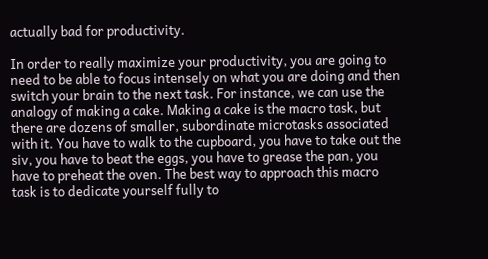actually bad for productivity.

In order to really maximize your productivity, you are going to need to be able to focus intensely on what you are doing and then switch your brain to the next task. For instance, we can use the analogy of making a cake. Making a cake is the macro task, but there are dozens of smaller, subordinate microtasks associated with it. You have to walk to the cupboard, you have to take out the siv, you have to beat the eggs, you have to grease the pan, you have to preheat the oven. The best way to approach this macro task is to dedicate yourself fully to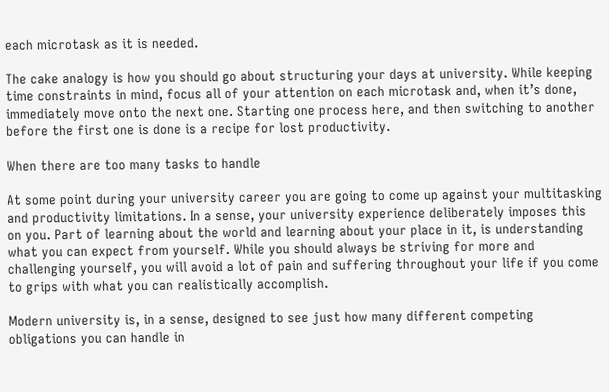each microtask as it is needed.

The cake analogy is how you should go about structuring your days at university. While keeping time constraints in mind, focus all of your attention on each microtask and, when it’s done, immediately move onto the next one. Starting one process here, and then switching to another before the first one is done is a recipe for lost productivity.

When there are too many tasks to handle

At some point during your university career you are going to come up against your multitasking and productivity limitations. In a sense, your university experience deliberately imposes this on you. Part of learning about the world and learning about your place in it, is understanding what you can expect from yourself. While you should always be striving for more and challenging yourself, you will avoid a lot of pain and suffering throughout your life if you come to grips with what you can realistically accomplish.

Modern university is, in a sense, designed to see just how many different competing obligations you can handle in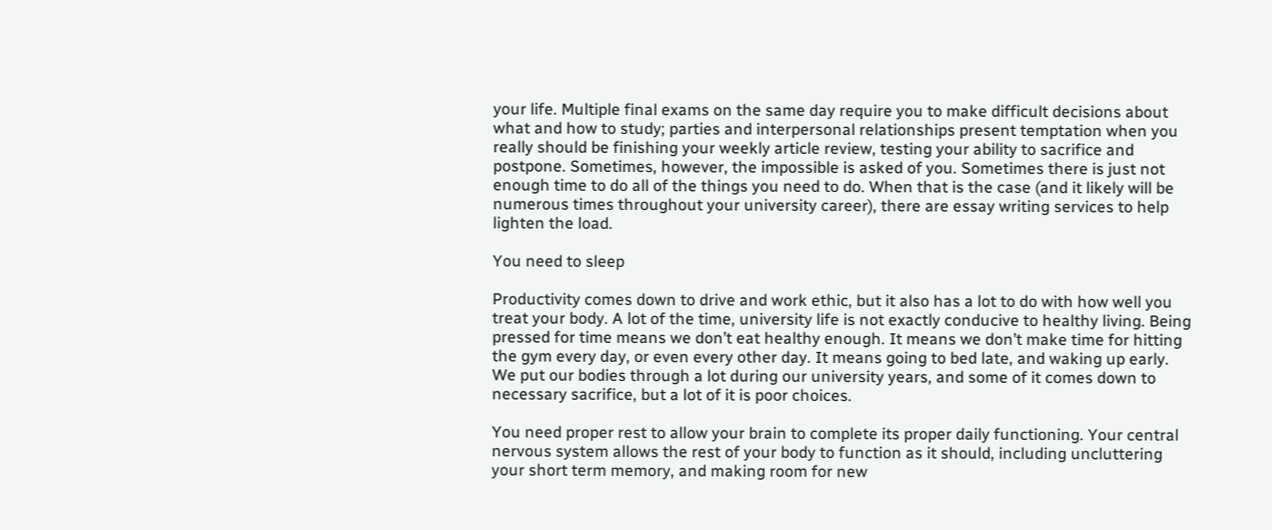your life. Multiple final exams on the same day require you to make difficult decisions about what and how to study; parties and interpersonal relationships present temptation when you really should be finishing your weekly article review, testing your ability to sacrifice and postpone. Sometimes, however, the impossible is asked of you. Sometimes there is just not enough time to do all of the things you need to do. When that is the case (and it likely will be numerous times throughout your university career), there are essay writing services to help lighten the load.

You need to sleep

Productivity comes down to drive and work ethic, but it also has a lot to do with how well you treat your body. A lot of the time, university life is not exactly conducive to healthy living. Being pressed for time means we don’t eat healthy enough. It means we don’t make time for hitting the gym every day, or even every other day. It means going to bed late, and waking up early. We put our bodies through a lot during our university years, and some of it comes down to necessary sacrifice, but a lot of it is poor choices.

You need proper rest to allow your brain to complete its proper daily functioning. Your central nervous system allows the rest of your body to function as it should, including uncluttering your short term memory, and making room for new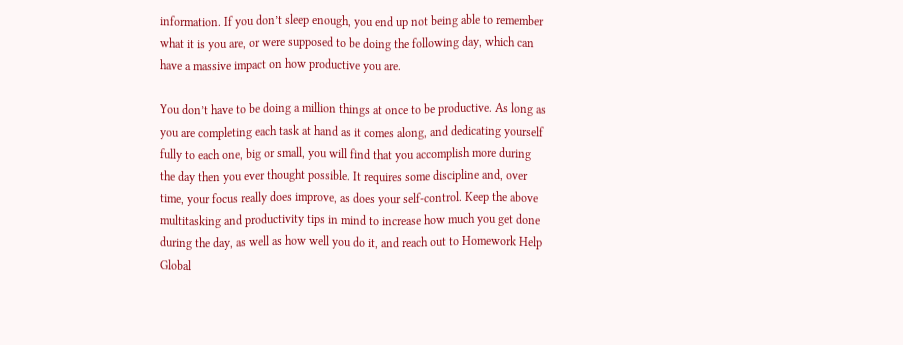information. If you don’t sleep enough, you end up not being able to remember what it is you are, or were supposed to be doing the following day, which can have a massive impact on how productive you are.

You don’t have to be doing a million things at once to be productive. As long as you are completing each task at hand as it comes along, and dedicating yourself fully to each one, big or small, you will find that you accomplish more during the day then you ever thought possible. It requires some discipline and, over time, your focus really does improve, as does your self-control. Keep the above multitasking and productivity tips in mind to increase how much you get done during the day, as well as how well you do it, and reach out to Homework Help Global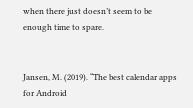when there just doesn’t seem to be enough time to spare.


Jansen, M. (2019). “The best calendar apps for Android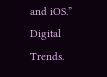and iOS.” Digital Trends.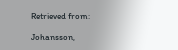Retrieved from:

Johansson,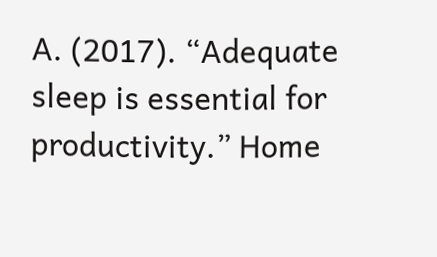A. (2017). “Adequate sleep is essential for productivity.” Home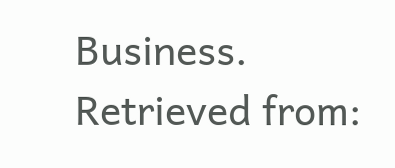Business. Retrieved from: